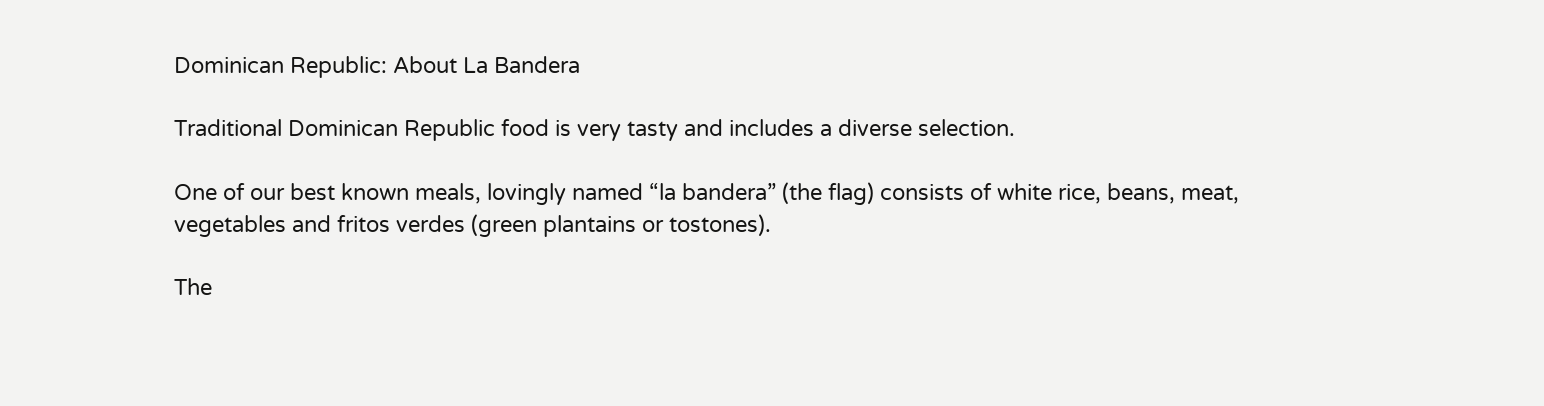Dominican Republic: About La Bandera

Traditional Dominican Republic food is very tasty and includes a diverse selection.

One of our best known meals, lovingly named “la bandera” (the flag) consists of white rice, beans, meat, vegetables and fritos verdes (green plantains or tostones).

The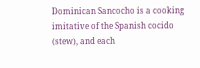Dominican Sancocho is a cooking imitative of the Spanish cocido (stew), and each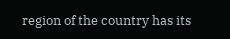region of the country has its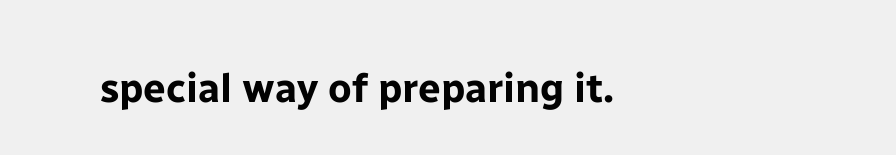special way of preparing it.